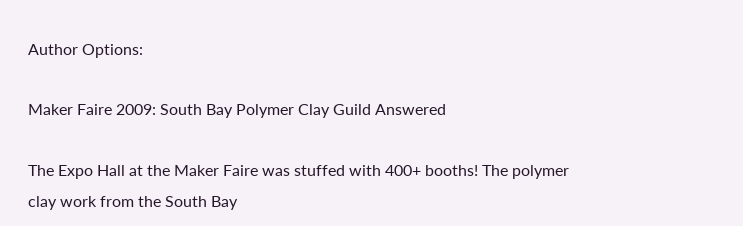Author Options:

Maker Faire 2009: South Bay Polymer Clay Guild Answered

The Expo Hall at the Maker Faire was stuffed with 400+ booths! The polymer clay work from the South Bay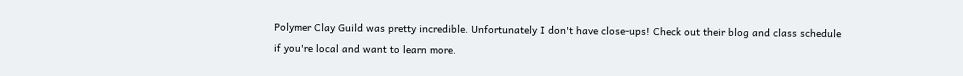Polymer Clay Guild was pretty incredible. Unfortunately I don't have close-ups! Check out their blog and class schedule if you're local and want to learn more.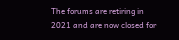The forums are retiring in 2021 and are now closed for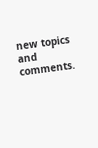new topics and comments.